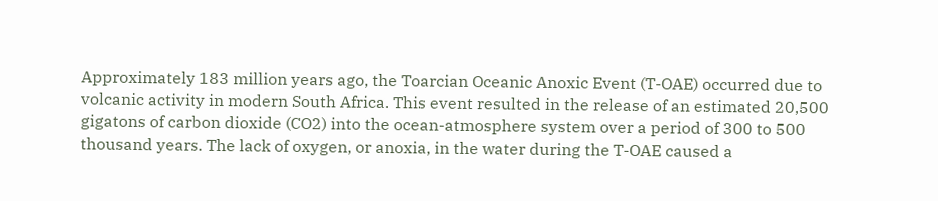Approximately 183 million years ago, the Toarcian Oceanic Anoxic Event (T-OAE) occurred due to volcanic activity in modern South Africa. This event resulted in the release of an estimated 20,500 gigatons of carbon dioxide (CO2) into the ocean-atmosphere system over a period of 300 to 500 thousand years. The lack of oxygen, or anoxia, in the water during the T-OAE caused a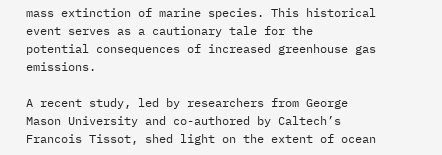mass extinction of marine species. This historical event serves as a cautionary tale for the potential consequences of increased greenhouse gas emissions.

A recent study, led by researchers from George Mason University and co-authored by Caltech’s Francois Tissot, shed light on the extent of ocean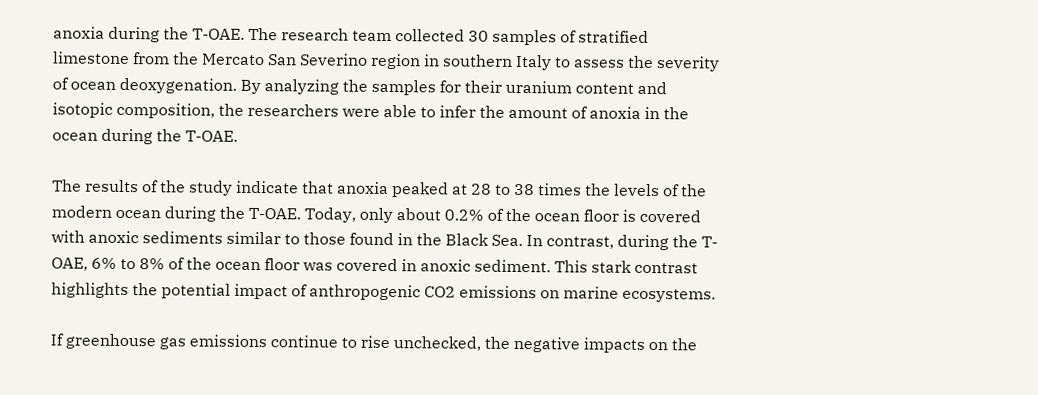anoxia during the T-OAE. The research team collected 30 samples of stratified limestone from the Mercato San Severino region in southern Italy to assess the severity of ocean deoxygenation. By analyzing the samples for their uranium content and isotopic composition, the researchers were able to infer the amount of anoxia in the ocean during the T-OAE.

The results of the study indicate that anoxia peaked at 28 to 38 times the levels of the modern ocean during the T-OAE. Today, only about 0.2% of the ocean floor is covered with anoxic sediments similar to those found in the Black Sea. In contrast, during the T-OAE, 6% to 8% of the ocean floor was covered in anoxic sediment. This stark contrast highlights the potential impact of anthropogenic CO2 emissions on marine ecosystems.

If greenhouse gas emissions continue to rise unchecked, the negative impacts on the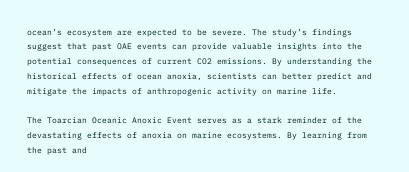ocean’s ecosystem are expected to be severe. The study’s findings suggest that past OAE events can provide valuable insights into the potential consequences of current CO2 emissions. By understanding the historical effects of ocean anoxia, scientists can better predict and mitigate the impacts of anthropogenic activity on marine life.

The Toarcian Oceanic Anoxic Event serves as a stark reminder of the devastating effects of anoxia on marine ecosystems. By learning from the past and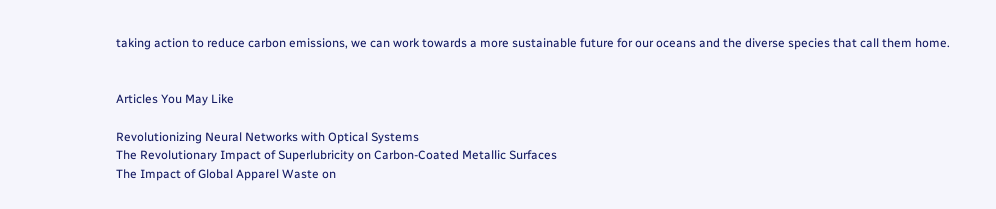taking action to reduce carbon emissions, we can work towards a more sustainable future for our oceans and the diverse species that call them home.


Articles You May Like

Revolutionizing Neural Networks with Optical Systems
The Revolutionary Impact of Superlubricity on Carbon-Coated Metallic Surfaces
The Impact of Global Apparel Waste on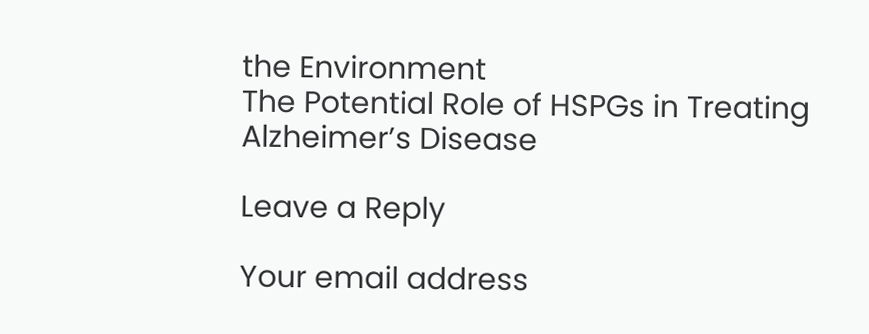the Environment
The Potential Role of HSPGs in Treating Alzheimer’s Disease

Leave a Reply

Your email address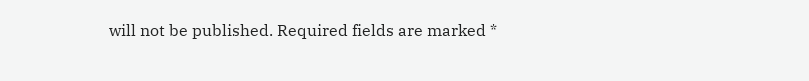will not be published. Required fields are marked *